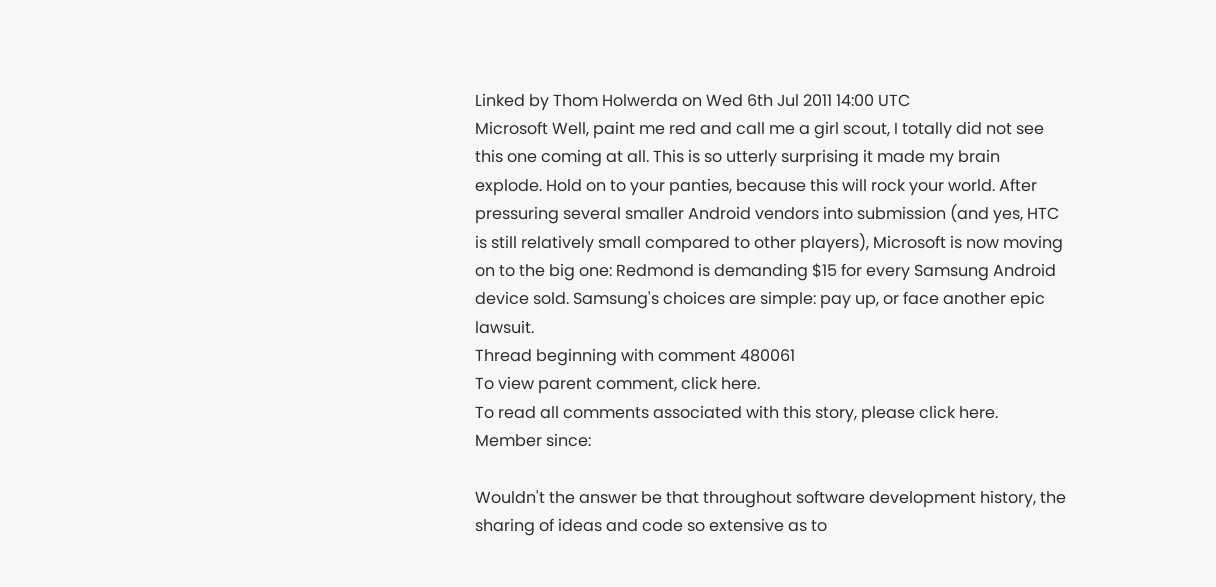Linked by Thom Holwerda on Wed 6th Jul 2011 14:00 UTC
Microsoft Well, paint me red and call me a girl scout, I totally did not see this one coming at all. This is so utterly surprising it made my brain explode. Hold on to your panties, because this will rock your world. After pressuring several smaller Android vendors into submission (and yes, HTC is still relatively small compared to other players), Microsoft is now moving on to the big one: Redmond is demanding $15 for every Samsung Android device sold. Samsung's choices are simple: pay up, or face another epic lawsuit.
Thread beginning with comment 480061
To view parent comment, click here.
To read all comments associated with this story, please click here.
Member since:

Wouldn't the answer be that throughout software development history, the sharing of ideas and code so extensive as to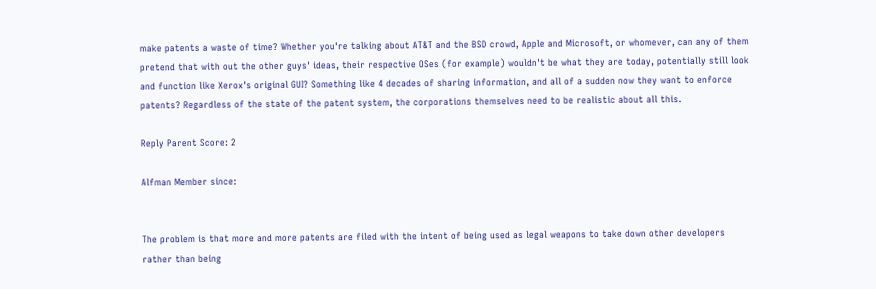make patents a waste of time? Whether you're talking about AT&T and the BSD crowd, Apple and Microsoft, or whomever, can any of them pretend that with out the other guys' ideas, their respective OSes (for example) wouldn't be what they are today, potentially still look and function like Xerox's original GUI? Something like 4 decades of sharing information, and all of a sudden now they want to enforce patents? Regardless of the state of the patent system, the corporations themselves need to be realistic about all this.

Reply Parent Score: 2

Alfman Member since:


The problem is that more and more patents are filed with the intent of being used as legal weapons to take down other developers rather than being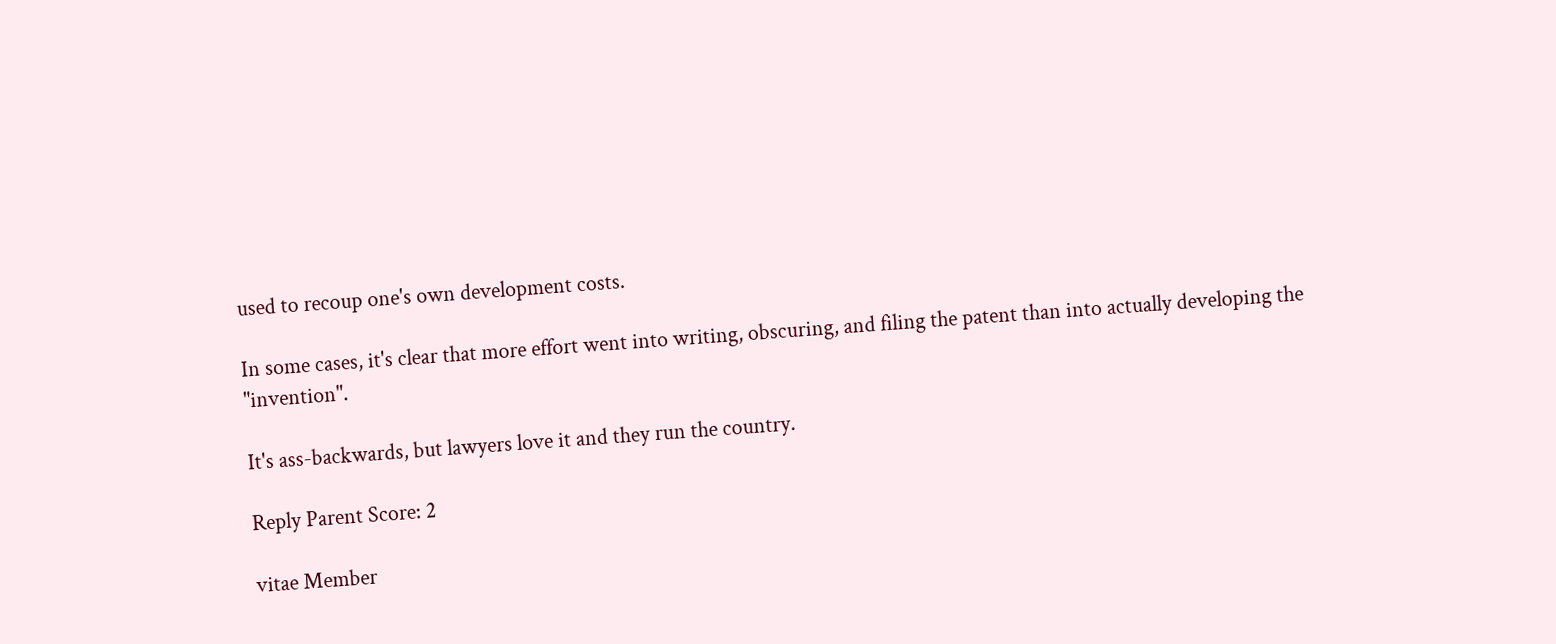used to recoup one's own development costs.

In some cases, it's clear that more effort went into writing, obscuring, and filing the patent than into actually developing the "invention".

It's ass-backwards, but lawyers love it and they run the country.

Reply Parent Score: 2

vitae Member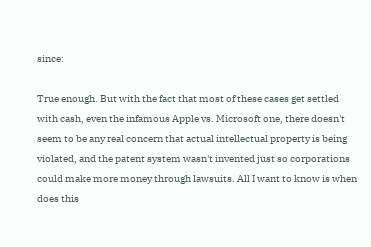since:

True enough. But with the fact that most of these cases get settled with cash, even the infamous Apple vs. Microsoft one, there doesn't seem to be any real concern that actual intellectual property is being violated, and the patent system wasn't invented just so corporations could make more money through lawsuits. All I want to know is when does this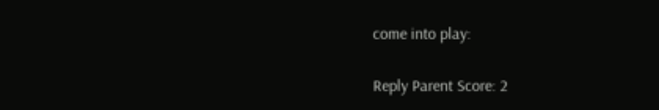come into play:

Reply Parent Score: 2